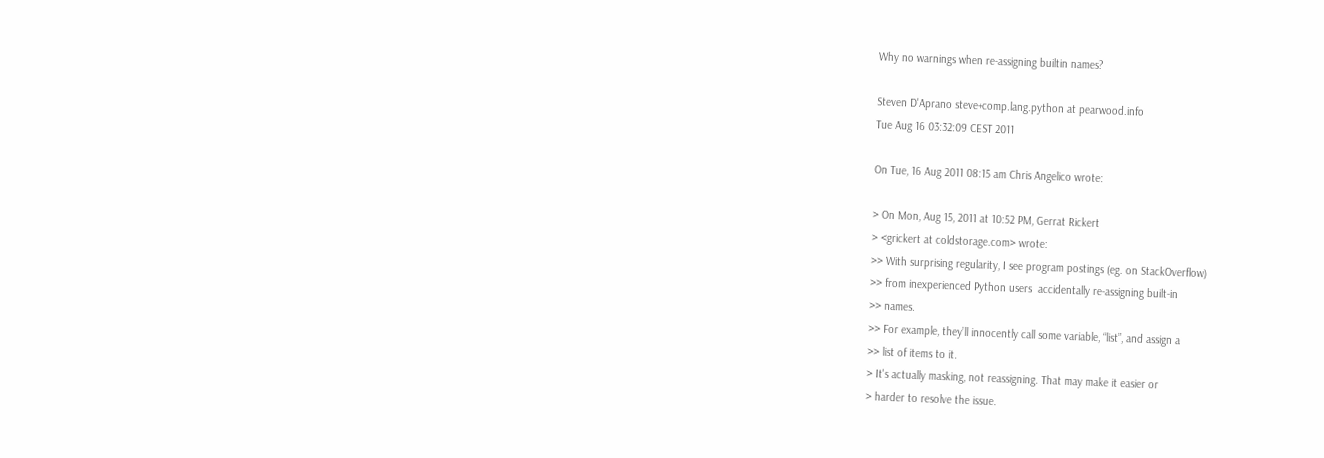Why no warnings when re-assigning builtin names?

Steven D'Aprano steve+comp.lang.python at pearwood.info
Tue Aug 16 03:32:09 CEST 2011

On Tue, 16 Aug 2011 08:15 am Chris Angelico wrote:

> On Mon, Aug 15, 2011 at 10:52 PM, Gerrat Rickert
> <grickert at coldstorage.com> wrote:
>> With surprising regularity, I see program postings (eg. on StackOverflow)
>> from inexperienced Python users  accidentally re-assigning built-in
>> names.
>> For example, they’ll innocently call some variable, “list”, and assign a
>> list of items to it.
> It's actually masking, not reassigning. That may make it easier or
> harder to resolve the issue.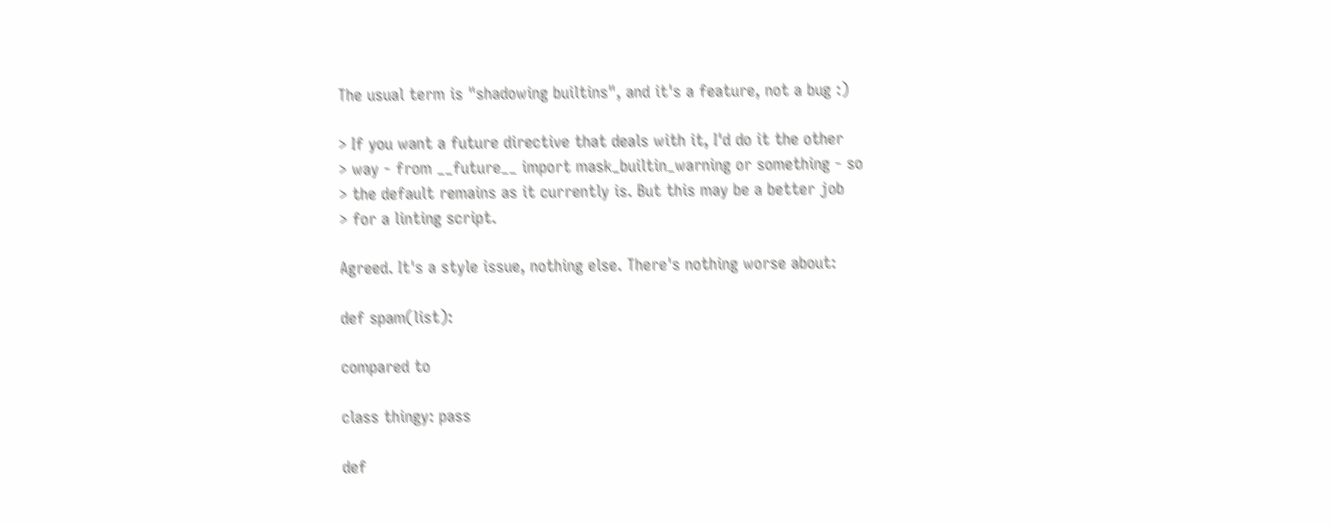The usual term is "shadowing builtins", and it's a feature, not a bug :)

> If you want a future directive that deals with it, I'd do it the other
> way - from __future__ import mask_builtin_warning or something - so
> the default remains as it currently is. But this may be a better job
> for a linting script.

Agreed. It's a style issue, nothing else. There's nothing worse about:

def spam(list):

compared to

class thingy: pass

def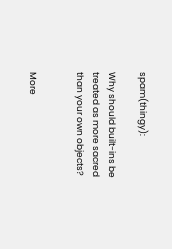spam(thingy):

Why should built-ins be treated as more sacred than your own objects?


More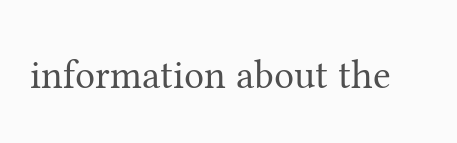information about the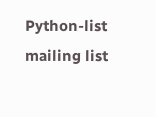Python-list mailing list